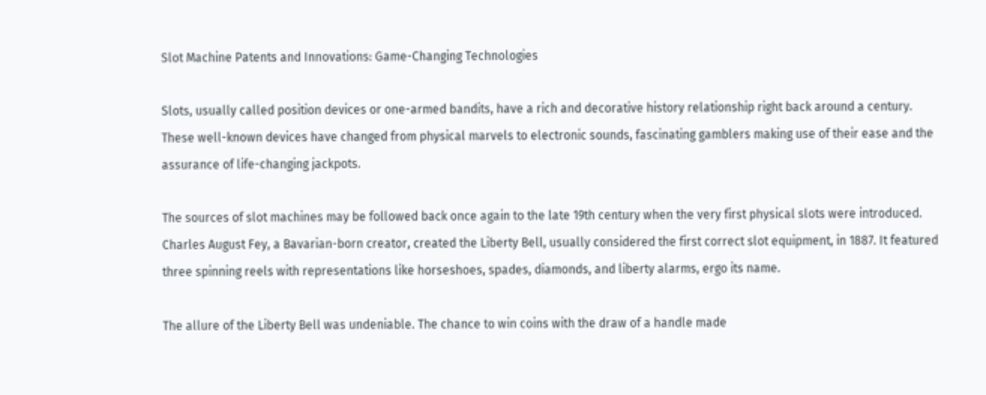Slot Machine Patents and Innovations: Game-Changing Technologies

Slots, usually called position devices or one-armed bandits, have a rich and decorative history relationship right back around a century. These well-known devices have changed from physical marvels to electronic sounds, fascinating gamblers making use of their ease and the assurance of life-changing jackpots.

The sources of slot machines may be followed back once again to the late 19th century when the very first physical slots were introduced. Charles August Fey, a Bavarian-born creator, created the Liberty Bell, usually considered the first correct slot equipment, in 1887. It featured three spinning reels with representations like horseshoes, spades, diamonds, and liberty alarms, ergo its name.

The allure of the Liberty Bell was undeniable. The chance to win coins with the draw of a handle made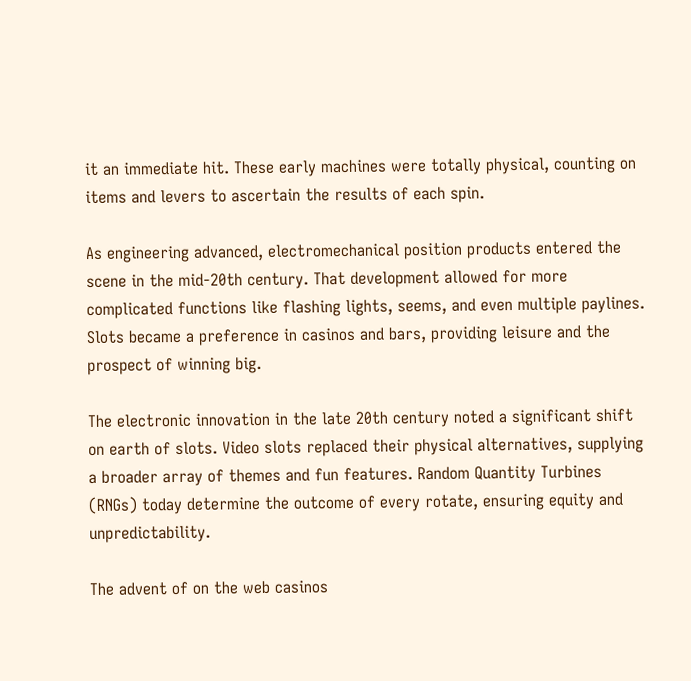it an immediate hit. These early machines were totally physical, counting on items and levers to ascertain the results of each spin.

As engineering advanced, electromechanical position products entered the scene in the mid-20th century. That development allowed for more complicated functions like flashing lights, seems, and even multiple paylines. Slots became a preference in casinos and bars, providing leisure and the prospect of winning big.

The electronic innovation in the late 20th century noted a significant shift on earth of slots. Video slots replaced their physical alternatives, supplying a broader array of themes and fun features. Random Quantity Turbines (RNGs) today determine the outcome of every rotate, ensuring equity and unpredictability.

The advent of on the web casinos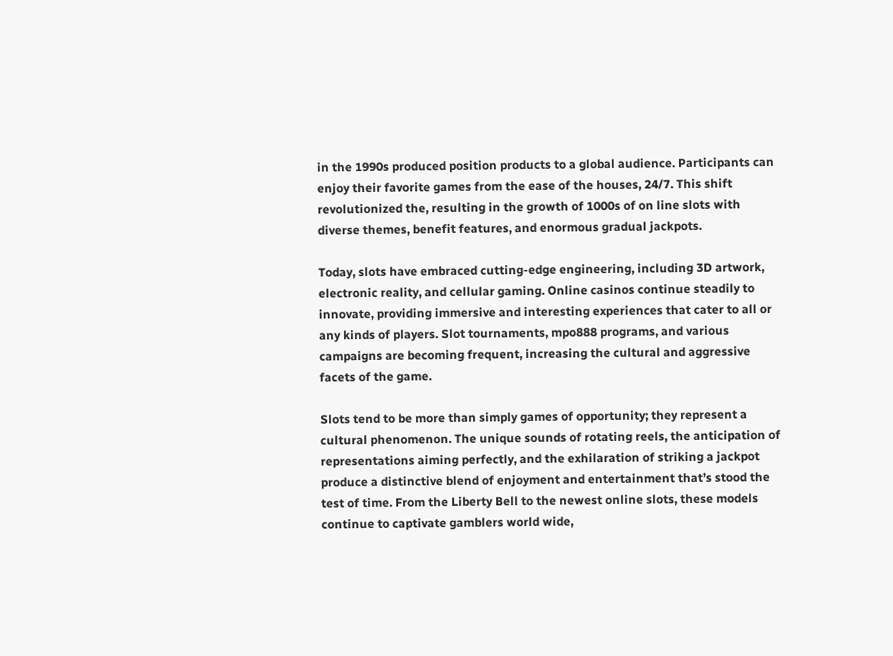in the 1990s produced position products to a global audience. Participants can enjoy their favorite games from the ease of the houses, 24/7. This shift revolutionized the, resulting in the growth of 1000s of on line slots with diverse themes, benefit features, and enormous gradual jackpots.

Today, slots have embraced cutting-edge engineering, including 3D artwork, electronic reality, and cellular gaming. Online casinos continue steadily to innovate, providing immersive and interesting experiences that cater to all or any kinds of players. Slot tournaments, mpo888 programs, and various campaigns are becoming frequent, increasing the cultural and aggressive facets of the game.

Slots tend to be more than simply games of opportunity; they represent a cultural phenomenon. The unique sounds of rotating reels, the anticipation of representations aiming perfectly, and the exhilaration of striking a jackpot produce a distinctive blend of enjoyment and entertainment that’s stood the test of time. From the Liberty Bell to the newest online slots, these models continue to captivate gamblers world wide,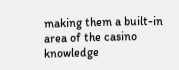making them a built-in area of the casino knowledge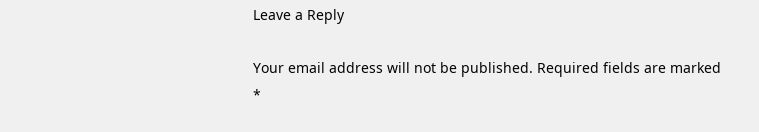Leave a Reply

Your email address will not be published. Required fields are marked *